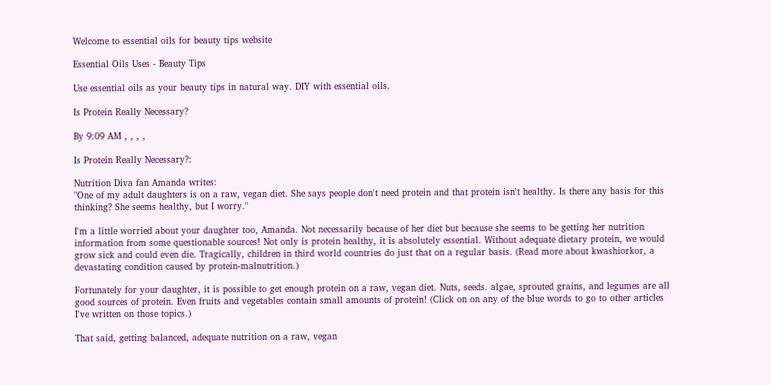Welcome to essential oils for beauty tips website

Essential Oils Uses - Beauty Tips

Use essential oils as your beauty tips in natural way. DIY with essential oils.

Is Protein Really Necessary?

By 9:09 AM , , , ,

Is Protein Really Necessary?:

Nutrition Diva fan Amanda writes:
"One of my adult daughters is on a raw, vegan diet. She says people don't need protein and that protein isn't healthy. Is there any basis for this thinking? She seems healthy, but I worry."

I'm a little worried about your daughter too, Amanda. Not necessarily because of her diet but because she seems to be getting her nutrition information from some questionable sources! Not only is protein healthy, it is absolutely essential. Without adequate dietary protein, we would grow sick and could even die. Tragically, children in third world countries do just that on a regular basis. (Read more about kwashiorkor, a devastating condition caused by protein-malnutrition.)

Fortunately for your daughter, it is possible to get enough protein on a raw, vegan diet. Nuts, seeds. algae, sprouted grains, and legumes are all good sources of protein. Even fruits and vegetables contain small amounts of protein! (Click on on any of the blue words to go to other articles I've written on those topics.)

That said, getting balanced, adequate nutrition on a raw, vegan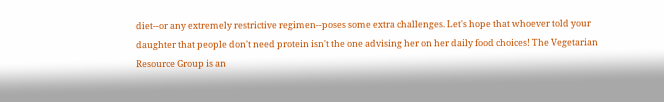diet--or any extremely restrictive regimen--poses some extra challenges. Let's hope that whoever told your daughter that people don't need protein isn't the one advising her on her daily food choices! The Vegetarian Resource Group is an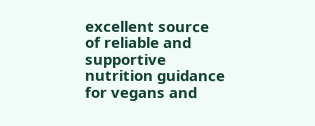excellent source of reliable and supportive nutrition guidance for vegans and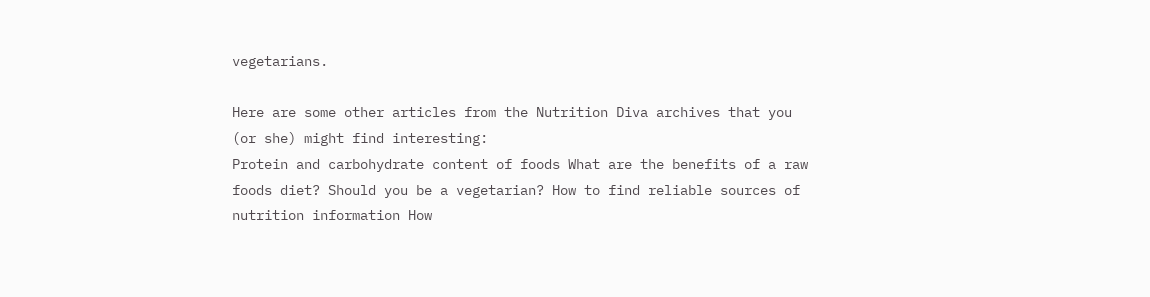vegetarians.

Here are some other articles from the Nutrition Diva archives that you (or she) might find interesting:
Protein and carbohydrate content of foods What are the benefits of a raw foods diet? Should you be a vegetarian? How to find reliable sources of nutrition information How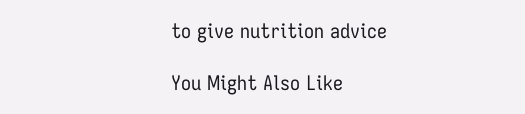to give nutrition advice

You Might Also Like